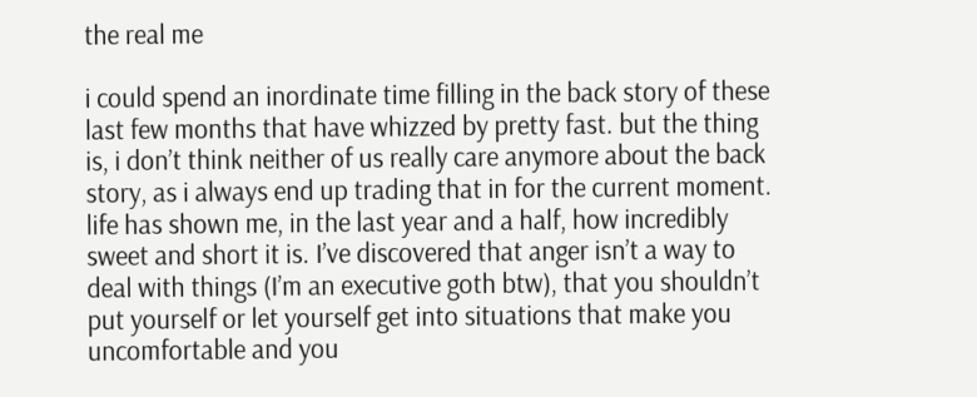the real me

i could spend an inordinate time filling in the back story of these last few months that have whizzed by pretty fast. but the thing is, i don’t think neither of us really care anymore about the back story, as i always end up trading that in for the current moment.
life has shown me, in the last year and a half, how incredibly sweet and short it is. I’ve discovered that anger isn’t a way to deal with things (I’m an executive goth btw), that you shouldn’t put yourself or let yourself get into situations that make you uncomfortable and you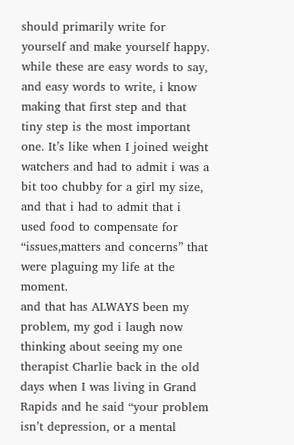should primarily write for yourself and make yourself happy.
while these are easy words to say, and easy words to write, i know making that first step and that tiny step is the most important one. It’s like when I joined weight watchers and had to admit i was a bit too chubby for a girl my size, and that i had to admit that i used food to compensate for “issues,matters and concerns” that were plaguing my life at the moment.
and that has ALWAYS been my problem, my god i laugh now thinking about seeing my one therapist Charlie back in the old days when I was living in Grand Rapids and he said “your problem isn’t depression, or a mental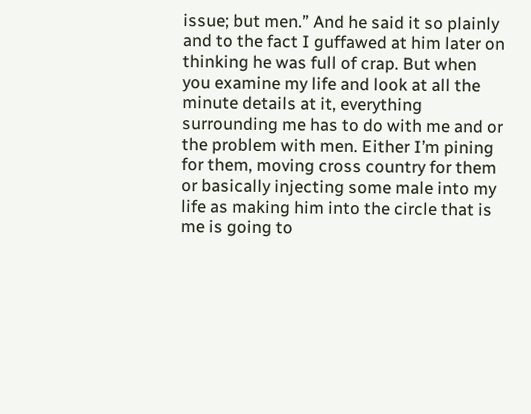issue; but men.” And he said it so plainly and to the fact I guffawed at him later on thinking he was full of crap. But when you examine my life and look at all the minute details at it, everything surrounding me has to do with me and or the problem with men. Either I’m pining for them, moving cross country for them or basically injecting some male into my life as making him into the circle that is me is going to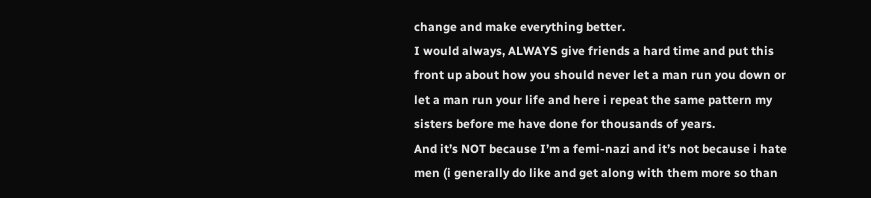change and make everything better.
I would always, ALWAYS give friends a hard time and put this front up about how you should never let a man run you down or let a man run your life and here i repeat the same pattern my sisters before me have done for thousands of years.
And it’s NOT because I’m a femi-nazi and it’s not because i hate men (i generally do like and get along with them more so than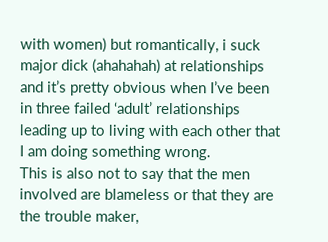with women) but romantically, i suck major dick (ahahahah) at relationships and it’s pretty obvious when I’ve been in three failed ‘adult’ relationships leading up to living with each other that I am doing something wrong.
This is also not to say that the men involved are blameless or that they are the trouble maker,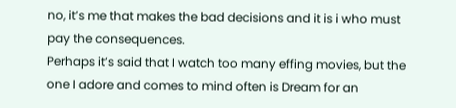no, it’s me that makes the bad decisions and it is i who must pay the consequences.
Perhaps it’s said that I watch too many effing movies, but the one I adore and comes to mind often is Dream for an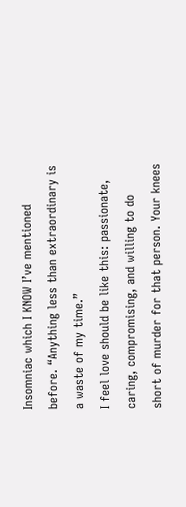Insomniac which I KNOW I’ve mentioned before. “Anything less than extraordinary is a waste of my time.”
I feel love should be like this: passionate, caring, compromising, and willing to do short of murder for that person. Your knees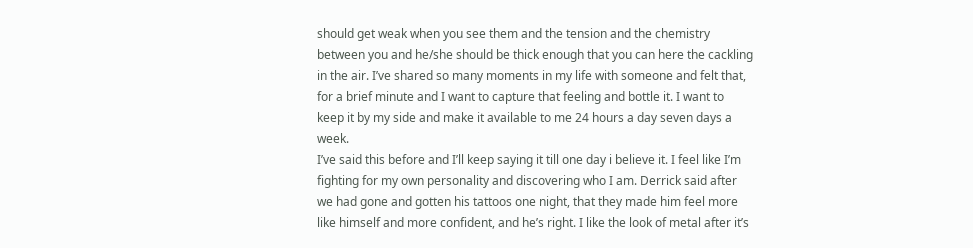should get weak when you see them and the tension and the chemistry between you and he/she should be thick enough that you can here the cackling in the air. I’ve shared so many moments in my life with someone and felt that, for a brief minute and I want to capture that feeling and bottle it. I want to keep it by my side and make it available to me 24 hours a day seven days a week.
I’ve said this before and I’ll keep saying it till one day i believe it. I feel like I’m fighting for my own personality and discovering who I am. Derrick said after we had gone and gotten his tattoos one night, that they made him feel more like himself and more confident, and he’s right. I like the look of metal after it’s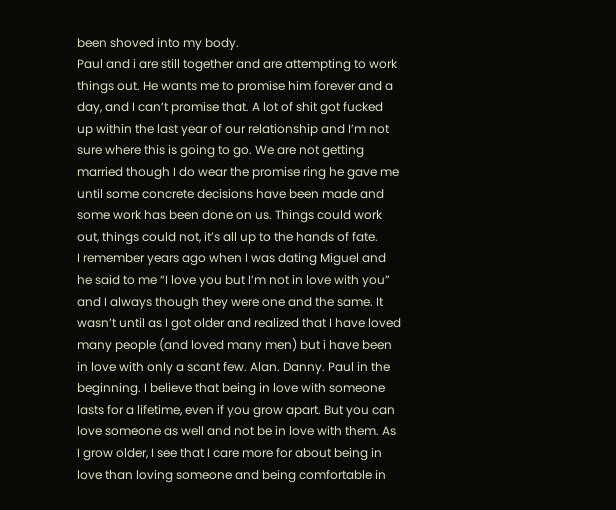been shoved into my body.
Paul and i are still together and are attempting to work things out. He wants me to promise him forever and a day, and I can’t promise that. A lot of shit got fucked up within the last year of our relationship and I’m not sure where this is going to go. We are not getting married though I do wear the promise ring he gave me until some concrete decisions have been made and some work has been done on us. Things could work out, things could not, it’s all up to the hands of fate.
I remember years ago when I was dating Miguel and he said to me “I love you but I’m not in love with you” and I always though they were one and the same. It wasn’t until as I got older and realized that I have loved many people (and loved many men) but i have been in love with only a scant few. Alan. Danny. Paul in the beginning. I believe that being in love with someone lasts for a lifetime, even if you grow apart. But you can love someone as well and not be in love with them. As I grow older, I see that I care more for about being in love than loving someone and being comfortable in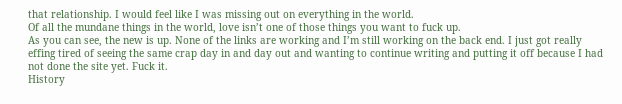that relationship. I would feel like I was missing out on everything in the world.
Of all the mundane things in the world, love isn’t one of those things you want to fuck up.
As you can see, the new is up. None of the links are working and I’m still working on the back end. I just got really effing tired of seeing the same crap day in and day out and wanting to continue writing and putting it off because I had not done the site yet. Fuck it.
History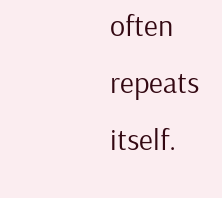often repeats itself.